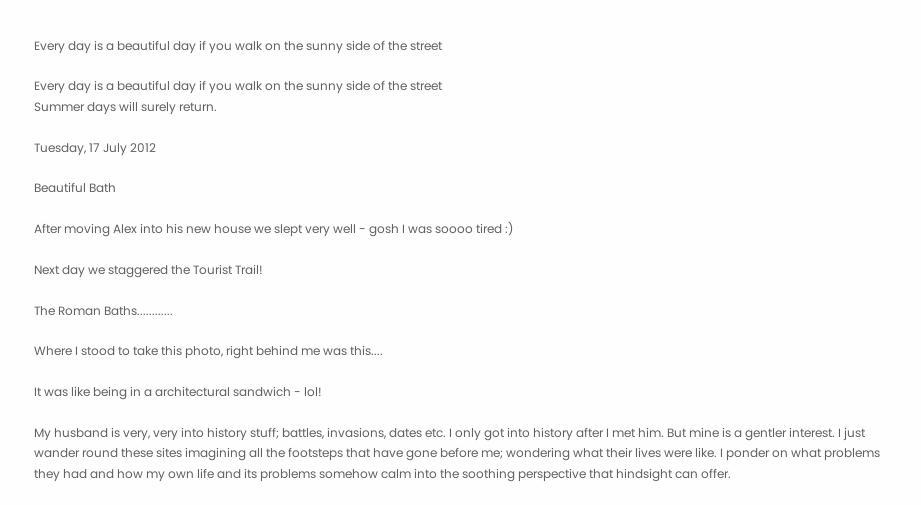Every day is a beautiful day if you walk on the sunny side of the street

Every day is a beautiful day if you walk on the sunny side of the street
Summer days will surely return.

Tuesday, 17 July 2012

Beautiful Bath

After moving Alex into his new house we slept very well - gosh I was soooo tired :)

Next day we staggered the Tourist Trail!

The Roman Baths............

Where I stood to take this photo, right behind me was this....

It was like being in a architectural sandwich - lol!

My husband is very, very into history stuff; battles, invasions, dates etc. I only got into history after I met him. But mine is a gentler interest. I just wander round these sites imagining all the footsteps that have gone before me; wondering what their lives were like. I ponder on what problems they had and how my own life and its problems somehow calm into the soothing perspective that hindsight can offer.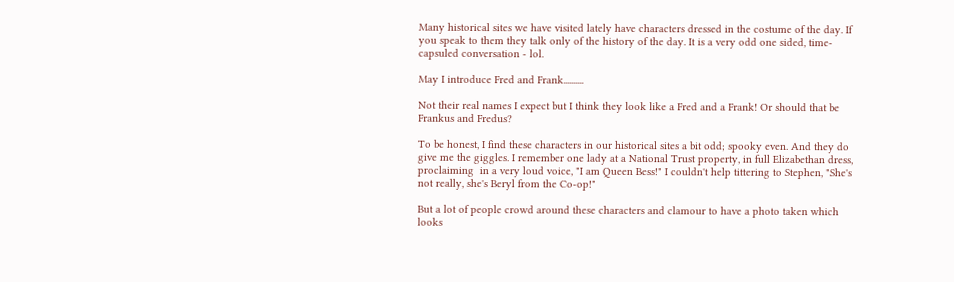Many historical sites we have visited lately have characters dressed in the costume of the day. If you speak to them they talk only of the history of the day. It is a very odd one sided, time-capsuled conversation - lol.

May I introduce Fred and Frank..........

Not their real names I expect but I think they look like a Fred and a Frank! Or should that be Frankus and Fredus?

To be honest, I find these characters in our historical sites a bit odd; spooky even. And they do give me the giggles. I remember one lady at a National Trust property, in full Elizabethan dress, proclaiming  in a very loud voice, "I am Queen Bess!" I couldn't help tittering to Stephen, "She's not really, she's Beryl from the Co-op!"

But a lot of people crowd around these characters and clamour to have a photo taken which looks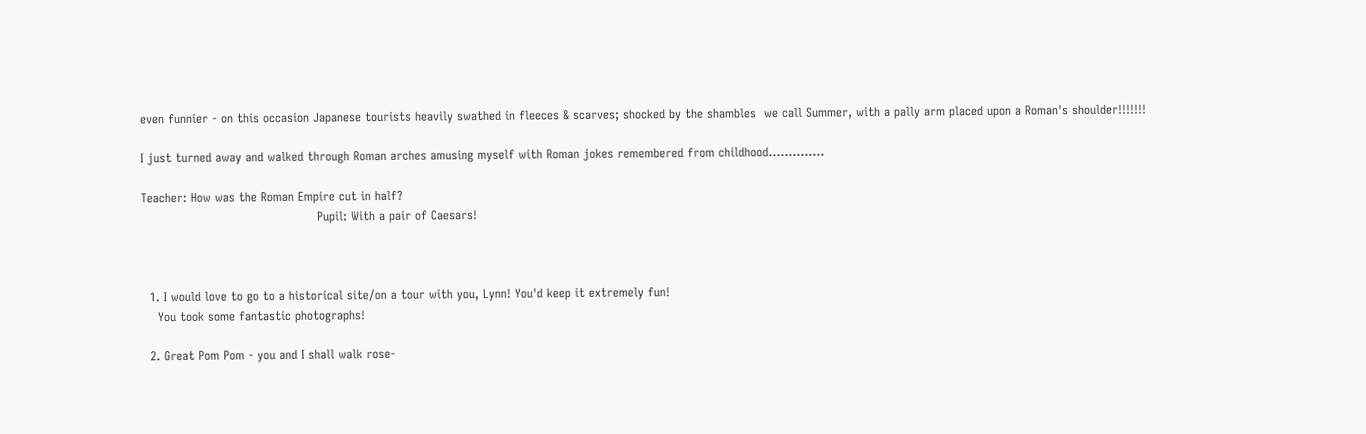even funnier - on this occasion Japanese tourists heavily swathed in fleeces & scarves; shocked by the shambles  we call Summer, with a pally arm placed upon a Roman's shoulder!!!!!!!

I just turned away and walked through Roman arches amusing myself with Roman jokes remembered from childhood..............

Teacher: How was the Roman Empire cut in half?
                                            Pupil: With a pair of Caesars!



  1. I would love to go to a historical site/on a tour with you, Lynn! You'd keep it extremely fun!
    You took some fantastic photographs!

  2. Great Pom Pom - you and I shall walk rose-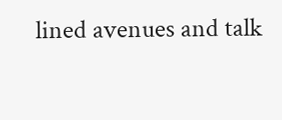lined avenues and talk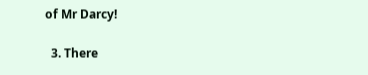of Mr Darcy!

  3. There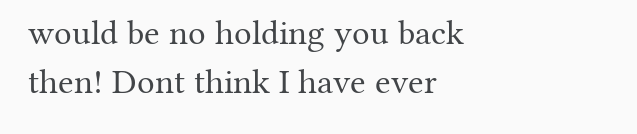would be no holding you back then! Dont think I have ever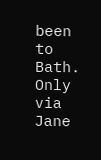been to Bath. Only via Jane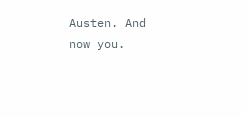Austen. And now you.